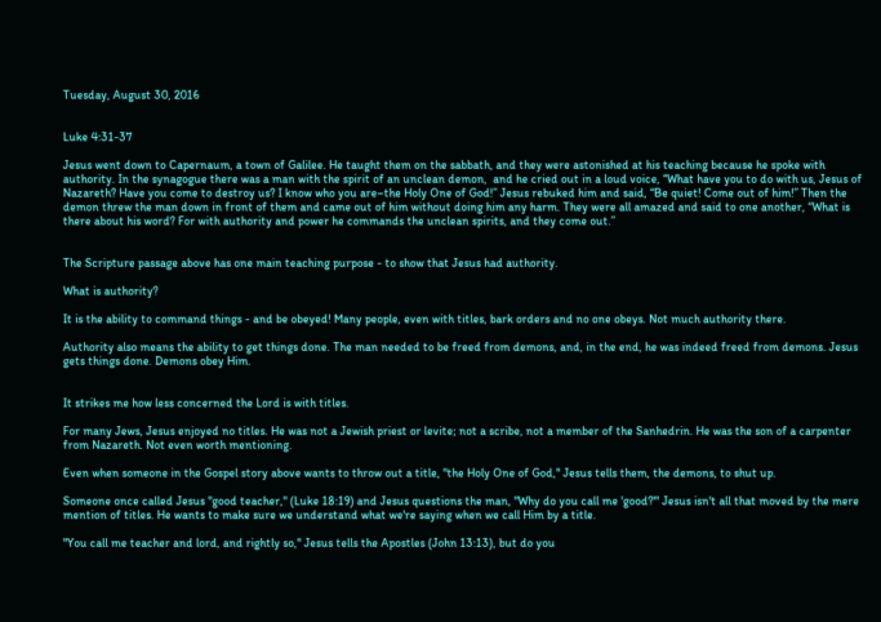Tuesday, August 30, 2016


Luke 4:31-37

Jesus went down to Capernaum, a town of Galilee. He taught them on the sabbath, and they were astonished at his teaching because he spoke with authority. In the synagogue there was a man with the spirit of an unclean demon,  and he cried out in a loud voice, “What have you to do with us, Jesus of Nazareth? Have you come to destroy us? I know who you are–the Holy One of God!” Jesus rebuked him and said, “Be quiet! Come out of him!” Then the demon threw the man down in front of them and came out of him without doing him any harm. They were all amazed and said to one another, “What is there about his word? For with authority and power he commands the unclean spirits, and they come out.”


The Scripture passage above has one main teaching purpose - to show that Jesus had authority.

What is authority?

It is the ability to command things - and be obeyed! Many people, even with titles, bark orders and no one obeys. Not much authority there.

Authority also means the ability to get things done. The man needed to be freed from demons, and, in the end, he was indeed freed from demons. Jesus gets things done. Demons obey Him.


It strikes me how less concerned the Lord is with titles.

For many Jews, Jesus enjoyed no titles. He was not a Jewish priest or levite; not a scribe, not a member of the Sanhedrin. He was the son of a carpenter from Nazareth. Not even worth mentioning.

Even when someone in the Gospel story above wants to throw out a title, "the Holy One of God," Jesus tells them, the demons, to shut up.

Someone once called Jesus "good teacher," (Luke 18:19) and Jesus questions the man, "Why do you call me 'good?'" Jesus isn't all that moved by the mere mention of titles. He wants to make sure we understand what we're saying when we call Him by a title.

"You call me teacher and lord, and rightly so," Jesus tells the Apostles (John 13:13), but do you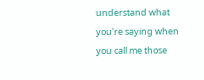understand what you're saying when you call me those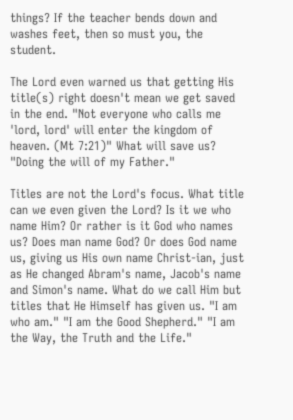things? If the teacher bends down and washes feet, then so must you, the student.

The Lord even warned us that getting His title(s) right doesn't mean we get saved in the end. "Not everyone who calls me 'lord, lord' will enter the kingdom of heaven. (Mt 7:21)" What will save us? "Doing the will of my Father."

Titles are not the Lord's focus. What title can we even given the Lord? Is it we who name Him? Or rather is it God who names us? Does man name God? Or does God name us, giving us His own name Christ-ian, just as He changed Abram's name, Jacob's name and Simon's name. What do we call Him but titles that He Himself has given us. "I am who am." "I am the Good Shepherd." "I am the Way, the Truth and the Life."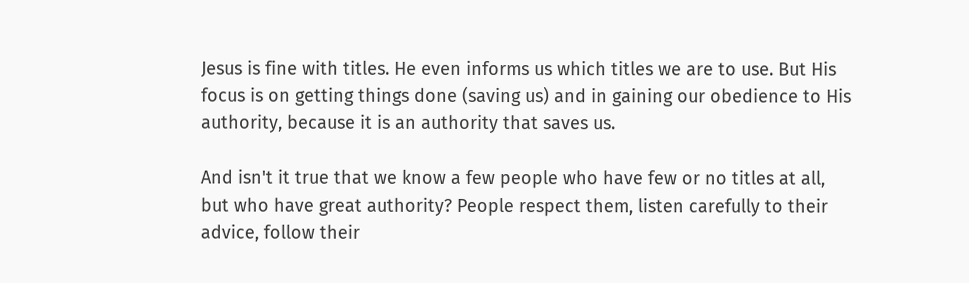Jesus is fine with titles. He even informs us which titles we are to use. But His focus is on getting things done (saving us) and in gaining our obedience to His authority, because it is an authority that saves us.

And isn't it true that we know a few people who have few or no titles at all, but who have great authority? People respect them, listen carefully to their advice, follow their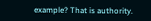example? That is authority.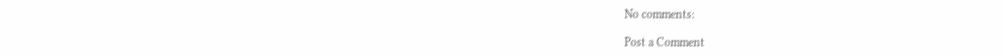No comments:

Post a Comment